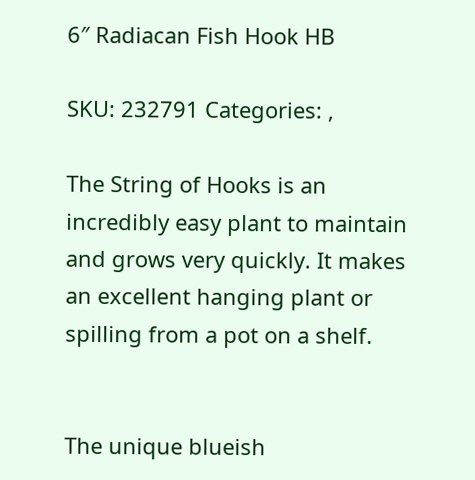6″ Radiacan Fish Hook HB

SKU: 232791 Categories: ,

The String of Hooks is an incredibly easy plant to maintain and grows very quickly. It makes an excellent hanging plant or spilling from a pot on a shelf.


The unique blueish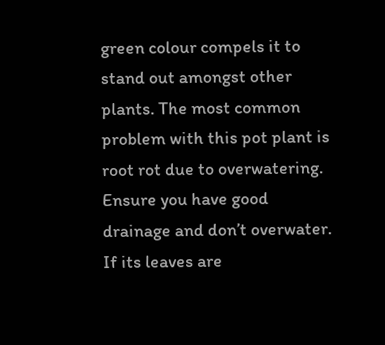green colour compels it to stand out amongst other plants. The most common problem with this pot plant is root rot due to overwatering. Ensure you have good drainage and don’t overwater. If its leaves are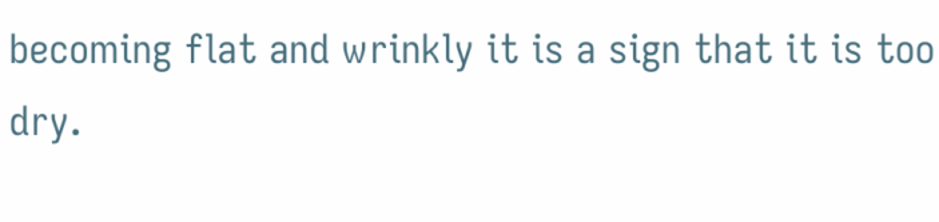becoming flat and wrinkly it is a sign that it is too dry.